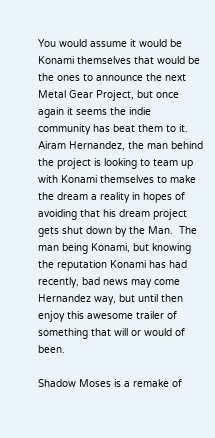You would assume it would be Konami themselves that would be the ones to announce the next Metal Gear Project, but once again it seems the indie community has beat them to it. Airam Hernandez, the man behind the project is looking to team up with Konami themselves to make the dream a reality in hopes of avoiding that his dream project gets shut down by the Man.  The man being Konami, but knowing the reputation Konami has had recently, bad news may come Hernandez way, but until then enjoy this awesome trailer of something that will or would of been.

Shadow Moses is a remake of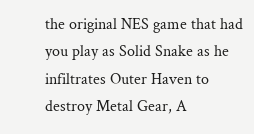the original NES game that had you play as Solid Snake as he infiltrates Outer Haven to destroy Metal Gear, A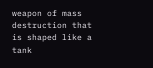weapon of mass destruction that is shaped like a tank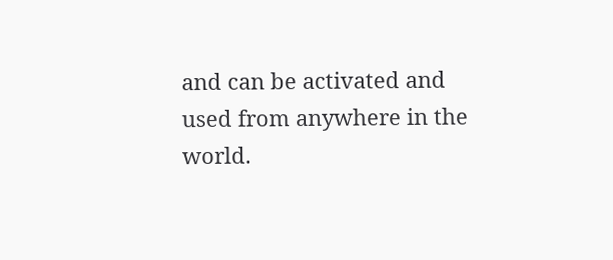and can be activated and used from anywhere in the world.